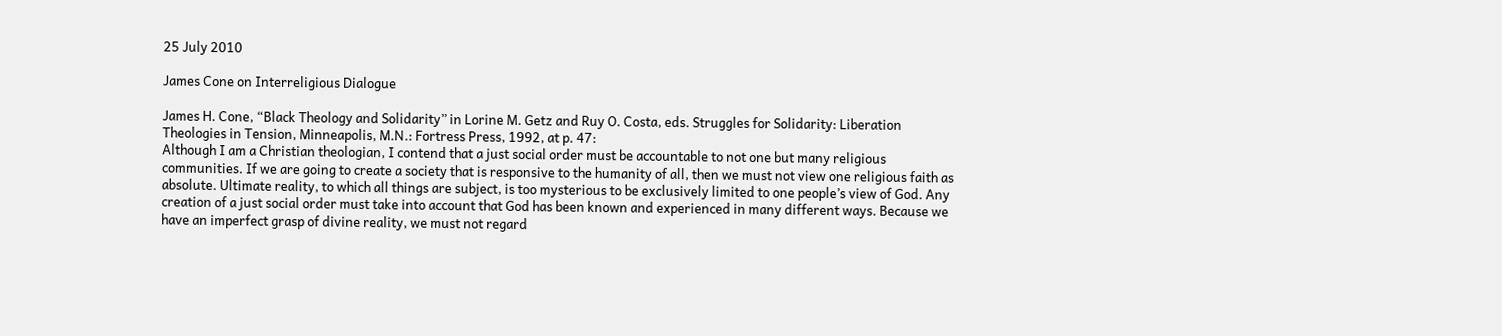25 July 2010

James Cone on Interreligious Dialogue

James H. Cone, “Black Theology and Solidarity” in Lorine M. Getz and Ruy O. Costa, eds. Struggles for Solidarity: Liberation Theologies in Tension, Minneapolis, M.N.: Fortress Press, 1992, at p. 47:
Although I am a Christian theologian, I contend that a just social order must be accountable to not one but many religious communities. If we are going to create a society that is responsive to the humanity of all, then we must not view one religious faith as absolute. Ultimate reality, to which all things are subject, is too mysterious to be exclusively limited to one people’s view of God. Any creation of a just social order must take into account that God has been known and experienced in many different ways. Because we have an imperfect grasp of divine reality, we must not regard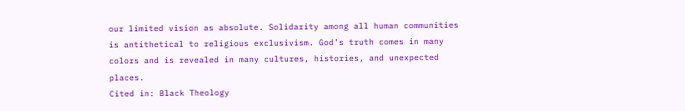our limited vision as absolute. Solidarity among all human communities is antithetical to religious exclusivism. God’s truth comes in many colors and is revealed in many cultures, histories, and unexpected places.
Cited in: Black Theology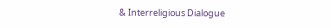& Interreligious Dialogue